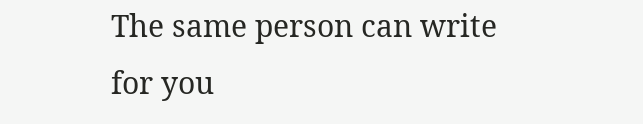The same person can write for you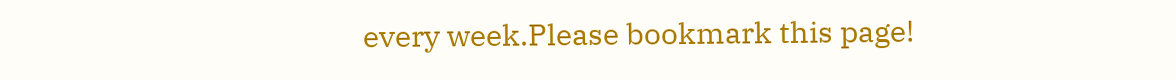every week.Please bookmark this page!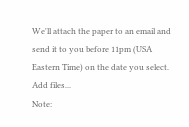We'll attach the paper to an email and send it to you before 11pm (USA Eastern Time) on the date you select.
Add files...
Note: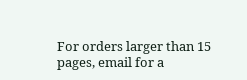For orders larger than 15 pages, email for a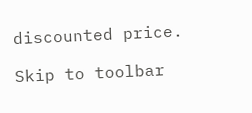discounted price.

Skip to toolbar